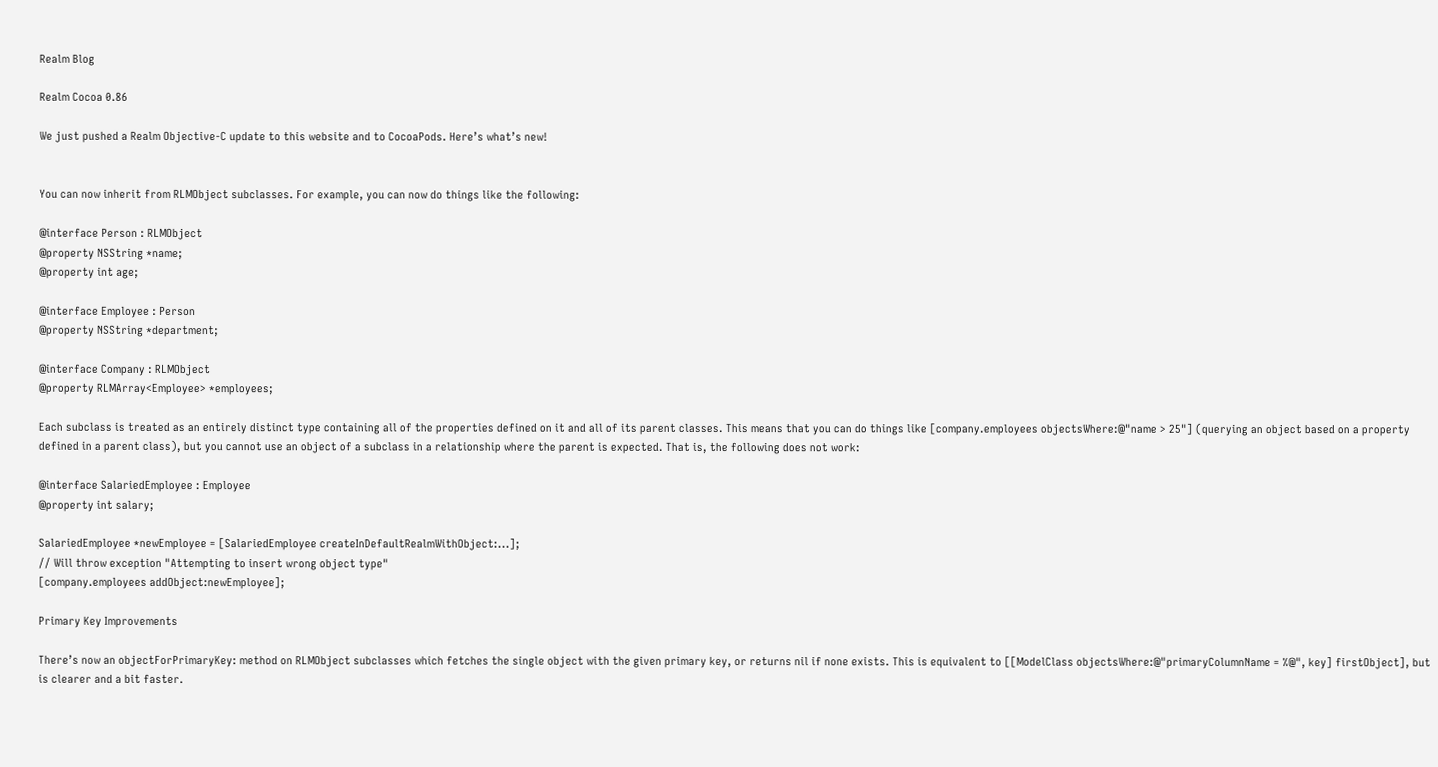Realm Blog

Realm Cocoa 0.86

We just pushed a Realm Objective-C update to this website and to CocoaPods. Here’s what’s new!


You can now inherit from RLMObject subclasses. For example, you can now do things like the following:

@interface Person : RLMObject
@property NSString *name;
@property int age;

@interface Employee : Person
@property NSString *department;

@interface Company : RLMObject
@property RLMArray<Employee> *employees;

Each subclass is treated as an entirely distinct type containing all of the properties defined on it and all of its parent classes. This means that you can do things like [company.employees objectsWhere:@"name > 25"] (querying an object based on a property defined in a parent class), but you cannot use an object of a subclass in a relationship where the parent is expected. That is, the following does not work:

@interface SalariedEmployee : Employee
@property int salary;

SalariedEmployee *newEmployee = [SalariedEmployee createInDefaultRealmWithObject:...];
// Will throw exception "Attempting to insert wrong object type"
[company.employees addObject:newEmployee];

Primary Key Improvements

There’s now an objectForPrimaryKey: method on RLMObject subclasses which fetches the single object with the given primary key, or returns nil if none exists. This is equivalent to [[ModelClass objectsWhere:@"primaryColumnName = %@", key] firstObject], but is clearer and a bit faster.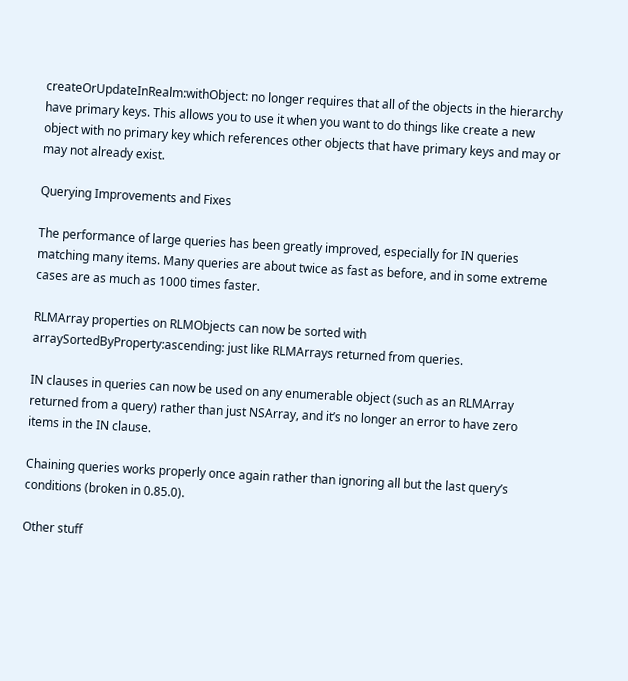createOrUpdateInRealm:withObject: no longer requires that all of the objects in the hierarchy have primary keys. This allows you to use it when you want to do things like create a new object with no primary key which references other objects that have primary keys and may or may not already exist.

Querying Improvements and Fixes

The performance of large queries has been greatly improved, especially for IN queries matching many items. Many queries are about twice as fast as before, and in some extreme cases are as much as 1000 times faster.

RLMArray properties on RLMObjects can now be sorted with arraySortedByProperty:ascending: just like RLMArrays returned from queries.

IN clauses in queries can now be used on any enumerable object (such as an RLMArray returned from a query) rather than just NSArray, and it’s no longer an error to have zero items in the IN clause.

Chaining queries works properly once again rather than ignoring all but the last query’s conditions (broken in 0.85.0).

Other stuff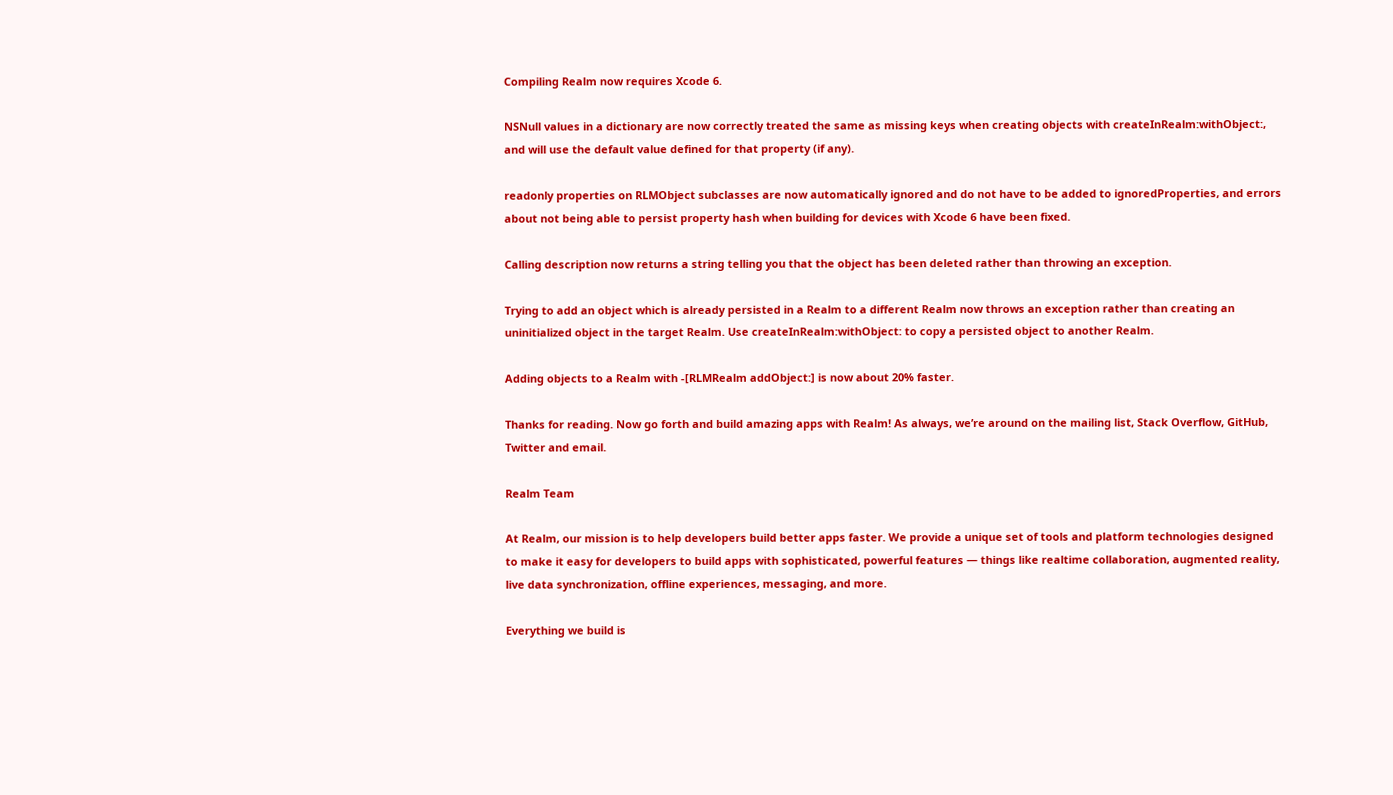Compiling Realm now requires Xcode 6.

NSNull values in a dictionary are now correctly treated the same as missing keys when creating objects with createInRealm:withObject:, and will use the default value defined for that property (if any).

readonly properties on RLMObject subclasses are now automatically ignored and do not have to be added to ignoredProperties, and errors about not being able to persist property hash when building for devices with Xcode 6 have been fixed.

Calling description now returns a string telling you that the object has been deleted rather than throwing an exception.

Trying to add an object which is already persisted in a Realm to a different Realm now throws an exception rather than creating an uninitialized object in the target Realm. Use createInRealm:withObject: to copy a persisted object to another Realm.

Adding objects to a Realm with -[RLMRealm addObject:] is now about 20% faster.

Thanks for reading. Now go forth and build amazing apps with Realm! As always, we’re around on the mailing list, Stack Overflow, GitHub, Twitter and email.

Realm Team

At Realm, our mission is to help developers build better apps faster. We provide a unique set of tools and platform technologies designed to make it easy for developers to build apps with sophisticated, powerful features — things like realtime collaboration, augmented reality, live data synchronization, offline experiences, messaging, and more.

Everything we build is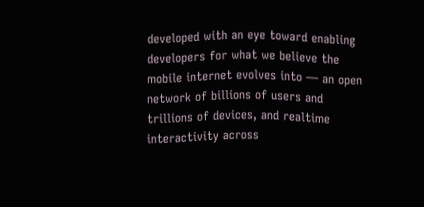developed with an eye toward enabling developers for what we believe the mobile internet evolves into — an open network of billions of users and trillions of devices, and realtime interactivity across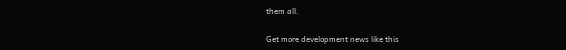them all.

Get more development news like this